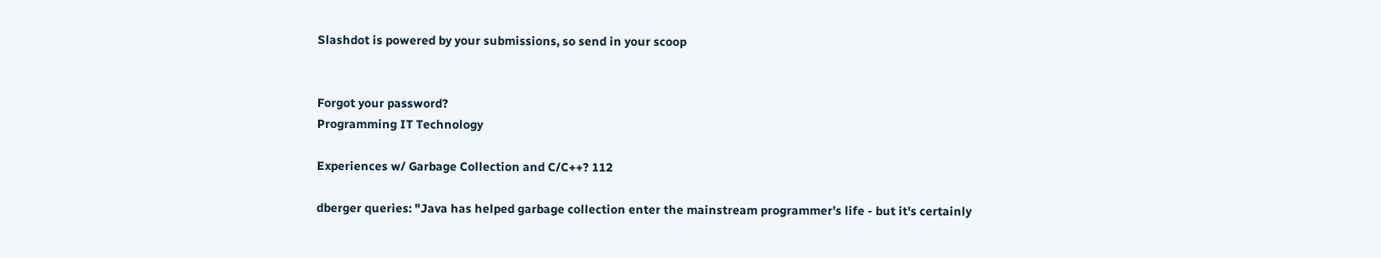Slashdot is powered by your submissions, so send in your scoop


Forgot your password?
Programming IT Technology

Experiences w/ Garbage Collection and C/C++? 112

dberger queries: "Java has helped garbage collection enter the mainstream programmer's life - but it's certainly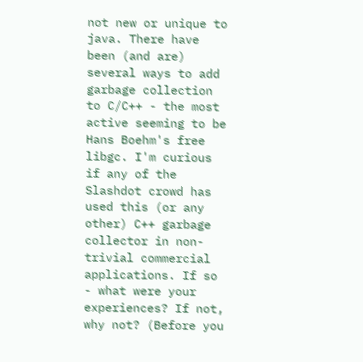not new or unique to java. There have been (and are) several ways to add garbage collection to C/C++ - the most active seeming to be Hans Boehm's free libgc. I'm curious if any of the Slashdot crowd has used this (or any other) C++ garbage collector in non-trivial commercial applications. If so - what were your experiences? If not, why not? (Before you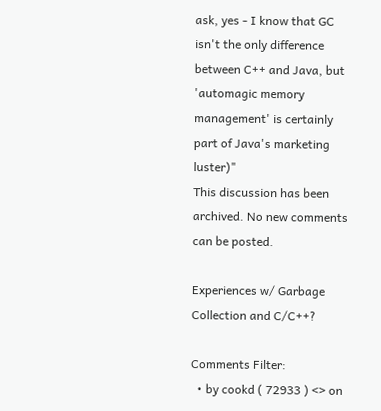ask, yes - I know that GC isn't the only difference between C++ and Java, but 'automagic memory management' is certainly part of Java's marketing luster)"
This discussion has been archived. No new comments can be posted.

Experiences w/ Garbage Collection and C/C++?

Comments Filter:
  • by cookd ( 72933 ) <> on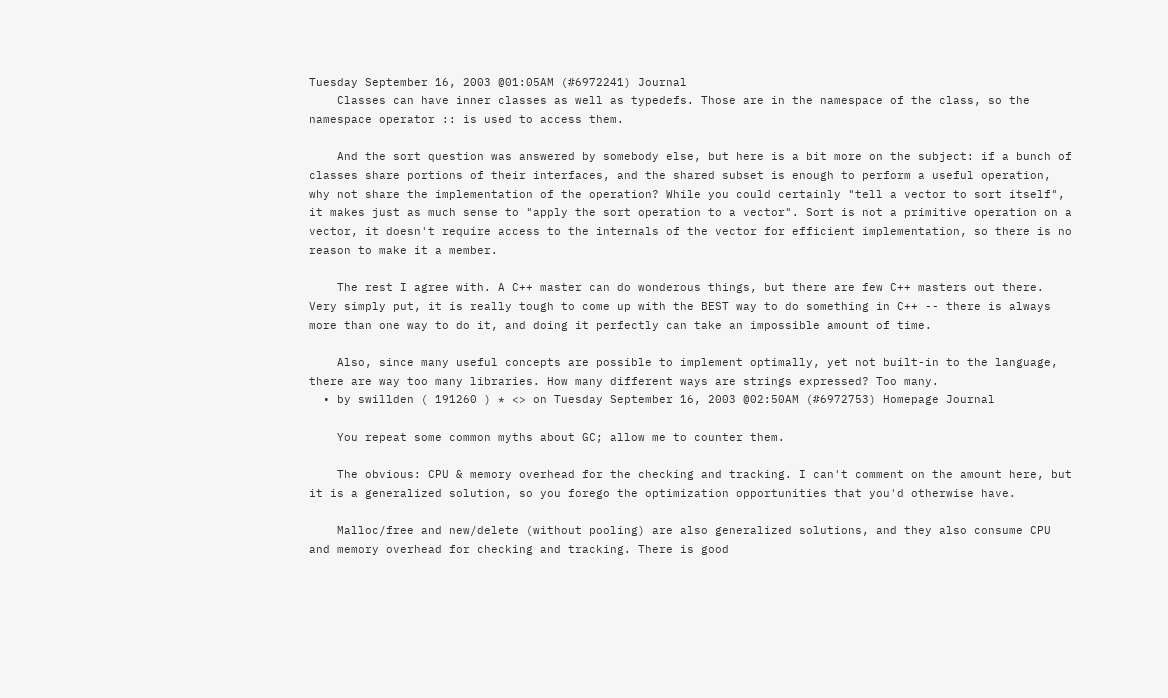Tuesday September 16, 2003 @01:05AM (#6972241) Journal
    Classes can have inner classes as well as typedefs. Those are in the namespace of the class, so the namespace operator :: is used to access them.

    And the sort question was answered by somebody else, but here is a bit more on the subject: if a bunch of classes share portions of their interfaces, and the shared subset is enough to perform a useful operation, why not share the implementation of the operation? While you could certainly "tell a vector to sort itself", it makes just as much sense to "apply the sort operation to a vector". Sort is not a primitive operation on a vector, it doesn't require access to the internals of the vector for efficient implementation, so there is no reason to make it a member.

    The rest I agree with. A C++ master can do wonderous things, but there are few C++ masters out there. Very simply put, it is really tough to come up with the BEST way to do something in C++ -- there is always more than one way to do it, and doing it perfectly can take an impossible amount of time.

    Also, since many useful concepts are possible to implement optimally, yet not built-in to the language, there are way too many libraries. How many different ways are strings expressed? Too many.
  • by swillden ( 191260 ) * <> on Tuesday September 16, 2003 @02:50AM (#6972753) Homepage Journal

    You repeat some common myths about GC; allow me to counter them.

    The obvious: CPU & memory overhead for the checking and tracking. I can't comment on the amount here, but it is a generalized solution, so you forego the optimization opportunities that you'd otherwise have.

    Malloc/free and new/delete (without pooling) are also generalized solutions, and they also consume CPU and memory overhead for checking and tracking. There is good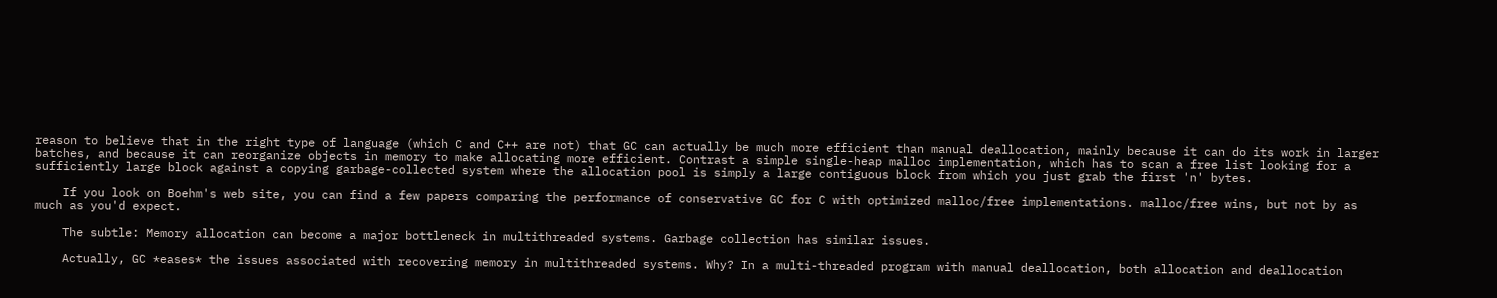reason to believe that in the right type of language (which C and C++ are not) that GC can actually be much more efficient than manual deallocation, mainly because it can do its work in larger batches, and because it can reorganize objects in memory to make allocating more efficient. Contrast a simple single-heap malloc implementation, which has to scan a free list looking for a sufficiently large block against a copying garbage-collected system where the allocation pool is simply a large contiguous block from which you just grab the first 'n' bytes.

    If you look on Boehm's web site, you can find a few papers comparing the performance of conservative GC for C with optimized malloc/free implementations. malloc/free wins, but not by as much as you'd expect.

    The subtle: Memory allocation can become a major bottleneck in multithreaded systems. Garbage collection has similar issues.

    Actually, GC *eases* the issues associated with recovering memory in multithreaded systems. Why? In a multi-threaded program with manual deallocation, both allocation and deallocation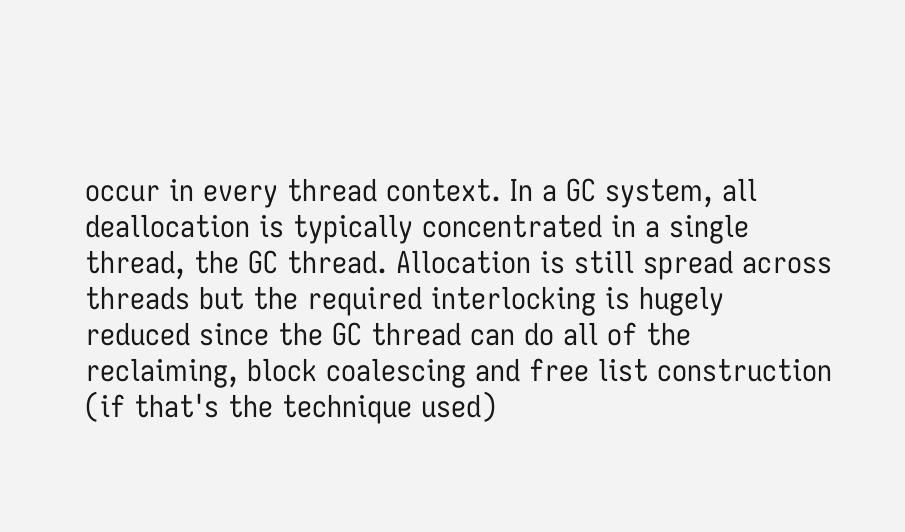occur in every thread context. In a GC system, all deallocation is typically concentrated in a single thread, the GC thread. Allocation is still spread across threads but the required interlocking is hugely reduced since the GC thread can do all of the reclaiming, block coalescing and free list construction (if that's the technique used)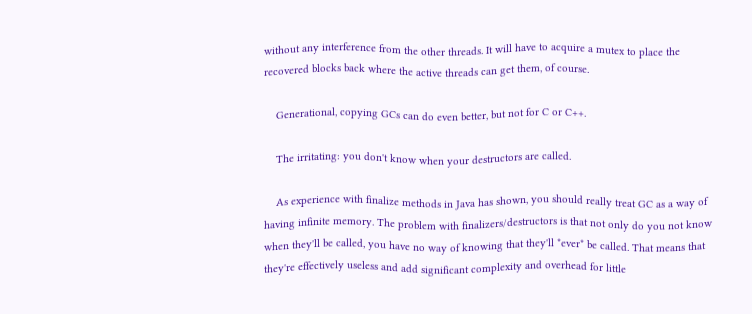without any interference from the other threads. It will have to acquire a mutex to place the recovered blocks back where the active threads can get them, of course.

    Generational, copying GCs can do even better, but not for C or C++.

    The irritating: you don't know when your destructors are called.

    As experience with finalize methods in Java has shown, you should really treat GC as a way of having infinite memory. The problem with finalizers/destructors is that not only do you not know when they'll be called, you have no way of knowing that they'll *ever* be called. That means that they're effectively useless and add significant complexity and overhead for little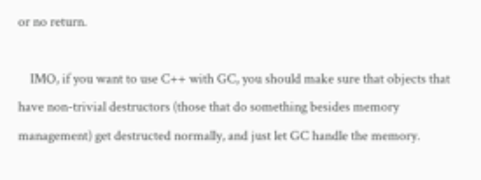or no return.

    IMO, if you want to use C++ with GC, you should make sure that objects that have non-trivial destructors (those that do something besides memory management) get destructed normally, and just let GC handle the memory.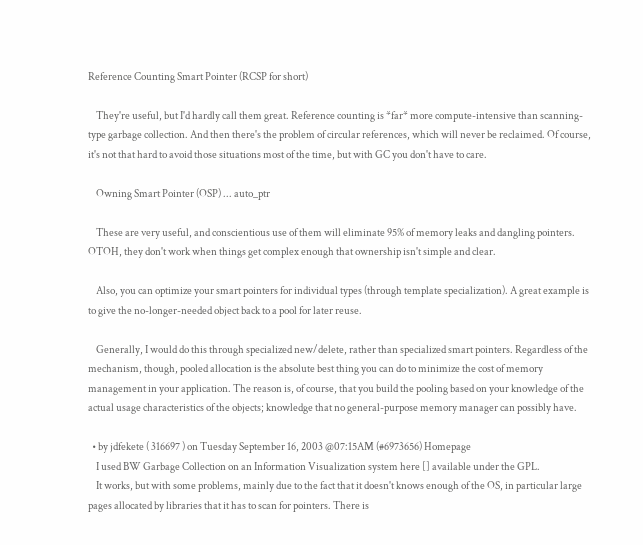Reference Counting Smart Pointer (RCSP for short)

    They're useful, but I'd hardly call them great. Reference counting is *far* more compute-intensive than scanning-type garbage collection. And then there's the problem of circular references, which will never be reclaimed. Of course, it's not that hard to avoid those situations most of the time, but with GC you don't have to care.

    Owning Smart Pointer (OSP) ... auto_ptr

    These are very useful, and conscientious use of them will eliminate 95% of memory leaks and dangling pointers. OTOH, they don't work when things get complex enough that ownership isn't simple and clear.

    Also, you can optimize your smart pointers for individual types (through template specialization). A great example is to give the no-longer-needed object back to a pool for later reuse.

    Generally, I would do this through specialized new/delete, rather than specialized smart pointers. Regardless of the mechanism, though, pooled allocation is the absolute best thing you can do to minimize the cost of memory management in your application. The reason is, of course, that you build the pooling based on your knowledge of the actual usage characteristics of the objects; knowledge that no general-purpose memory manager can possibly have.

  • by jdfekete ( 316697 ) on Tuesday September 16, 2003 @07:15AM (#6973656) Homepage
    I used BW Garbage Collection on an Information Visualization system here [] available under the GPL.
    It works, but with some problems, mainly due to the fact that it doesn't knows enough of the OS, in particular large pages allocated by libraries that it has to scan for pointers. There is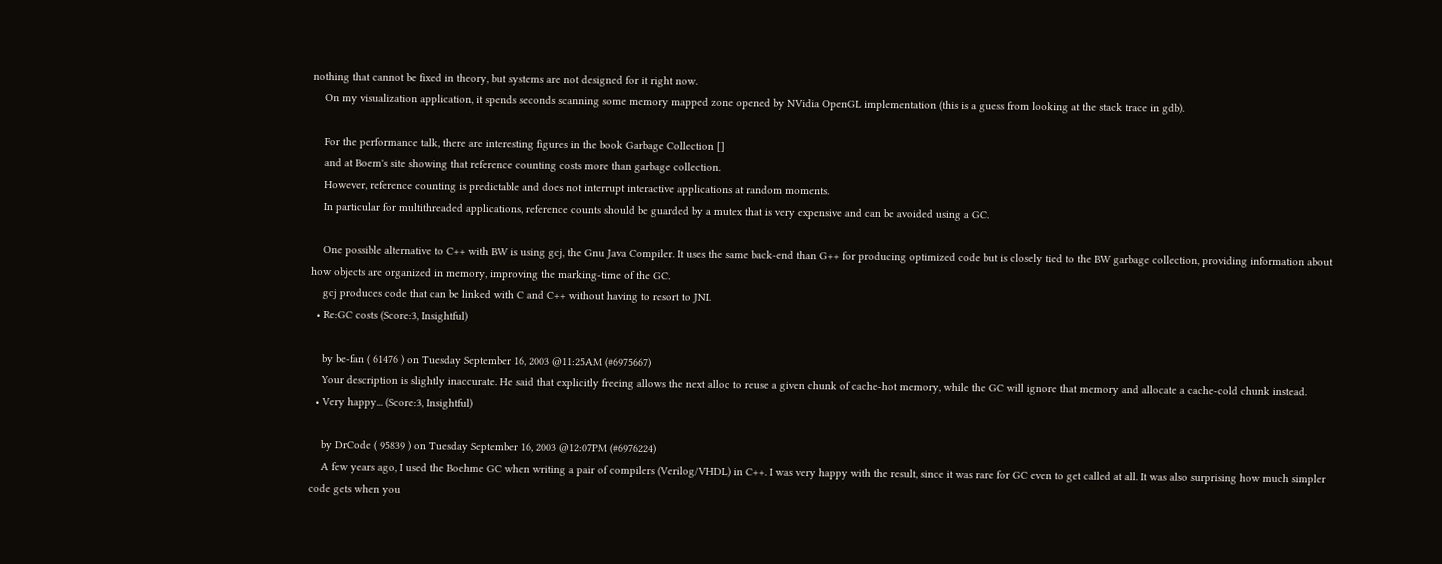nothing that cannot be fixed in theory, but systems are not designed for it right now.
    On my visualization application, it spends seconds scanning some memory mapped zone opened by NVidia OpenGL implementation (this is a guess from looking at the stack trace in gdb).

    For the performance talk, there are interesting figures in the book Garbage Collection []
    and at Boem's site showing that reference counting costs more than garbage collection.
    However, reference counting is predictable and does not interrupt interactive applications at random moments.
    In particular for multithreaded applications, reference counts should be guarded by a mutex that is very expensive and can be avoided using a GC.

    One possible alternative to C++ with BW is using gcj, the Gnu Java Compiler. It uses the same back-end than G++ for producing optimized code but is closely tied to the BW garbage collection, providing information about how objects are organized in memory, improving the marking-time of the GC.
    gcj produces code that can be linked with C and C++ without having to resort to JNI.
  • Re:GC costs (Score:3, Insightful)

    by be-fan ( 61476 ) on Tuesday September 16, 2003 @11:25AM (#6975667)
    Your description is slightly inaccurate. He said that explicitly freeing allows the next alloc to reuse a given chunk of cache-hot memory, while the GC will ignore that memory and allocate a cache-cold chunk instead.
  • Very happy... (Score:3, Insightful)

    by DrCode ( 95839 ) on Tuesday September 16, 2003 @12:07PM (#6976224)
    A few years ago, I used the Boehme GC when writing a pair of compilers (Verilog/VHDL) in C++. I was very happy with the result, since it was rare for GC even to get called at all. It was also surprising how much simpler code gets when you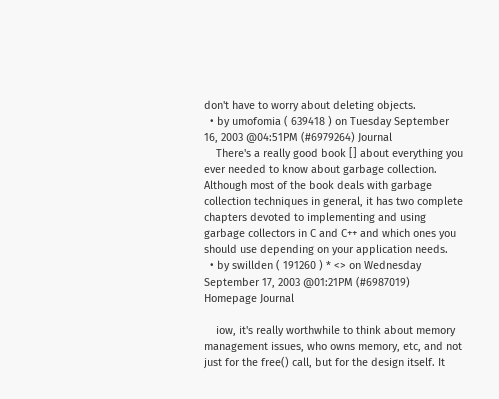don't have to worry about deleting objects.
  • by umofomia ( 639418 ) on Tuesday September 16, 2003 @04:51PM (#6979264) Journal
    There's a really good book [] about everything you ever needed to know about garbage collection. Although most of the book deals with garbage collection techniques in general, it has two complete chapters devoted to implementing and using garbage collectors in C and C++ and which ones you should use depending on your application needs.
  • by swillden ( 191260 ) * <> on Wednesday September 17, 2003 @01:21PM (#6987019) Homepage Journal

    iow, it's really worthwhile to think about memory management issues, who owns memory, etc, and not just for the free() call, but for the design itself. It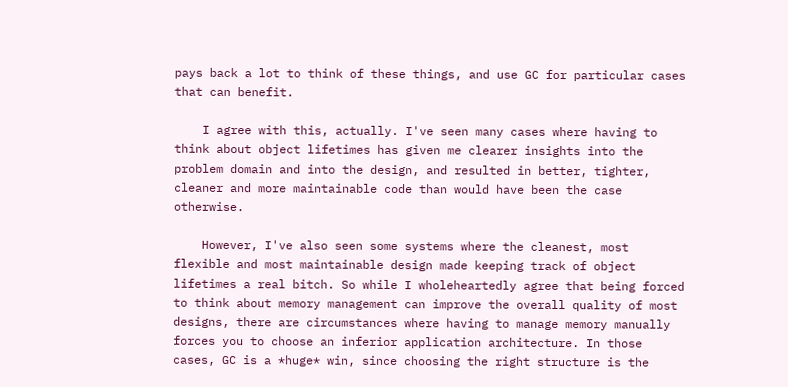pays back a lot to think of these things, and use GC for particular cases that can benefit.

    I agree with this, actually. I've seen many cases where having to think about object lifetimes has given me clearer insights into the problem domain and into the design, and resulted in better, tighter, cleaner and more maintainable code than would have been the case otherwise.

    However, I've also seen some systems where the cleanest, most flexible and most maintainable design made keeping track of object lifetimes a real bitch. So while I wholeheartedly agree that being forced to think about memory management can improve the overall quality of most designs, there are circumstances where having to manage memory manually forces you to choose an inferior application architecture. In those cases, GC is a *huge* win, since choosing the right structure is the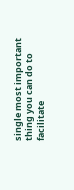single most important thing you can do to facilitate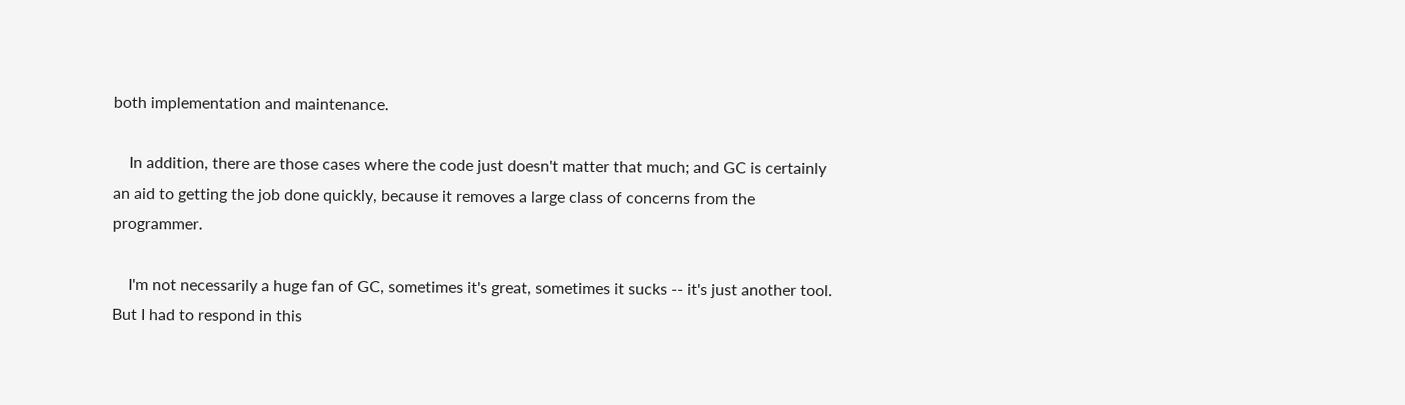both implementation and maintenance.

    In addition, there are those cases where the code just doesn't matter that much; and GC is certainly an aid to getting the job done quickly, because it removes a large class of concerns from the programmer.

    I'm not necessarily a huge fan of GC, sometimes it's great, sometimes it sucks -- it's just another tool. But I had to respond in this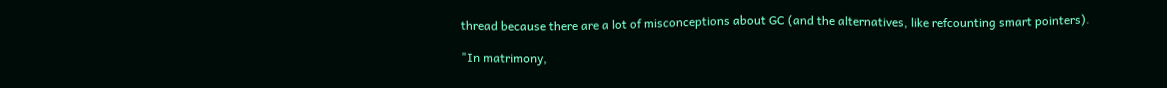thread because there are a lot of misconceptions about GC (and the alternatives, like refcounting smart pointers).

"In matrimony,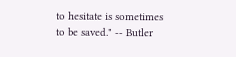to hesitate is sometimes to be saved." -- Butler